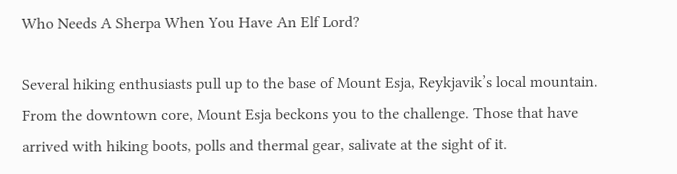Who Needs A Sherpa When You Have An Elf Lord?

Several hiking enthusiasts pull up to the base of Mount Esja, Reykjavik’s local mountain. From the downtown core, Mount Esja beckons you to the challenge. Those that have arrived with hiking boots, polls and thermal gear, salivate at the sight of it.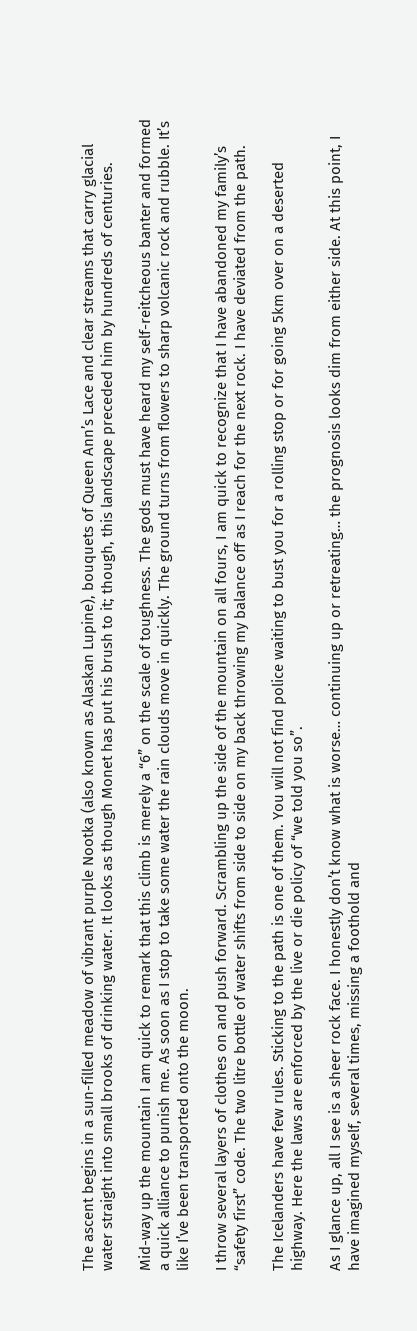The ascent begins in a sun-filled meadow of vibrant purple Nootka (also known as Alaskan Lupine), bouquets of Queen Ann’s Lace and clear streams that carry glacial water straight into small brooks of drinking water. It looks as though Monet has put his brush to it; though, this landscape preceded him by hundreds of centuries.

Mid-way up the mountain I am quick to remark that this climb is merely a “6” on the scale of toughness. The gods must have heard my self-reitcheous banter and formed a quick alliance to punish me. As soon as I stop to take some water the rain clouds move in quickly. The ground turns from flowers to sharp volcanic rock and rubble. It’s like I’ve been transported onto the moon.

I throw several layers of clothes on and push forward. Scrambling up the side of the mountain on all fours, I am quick to recognize that I have abandoned my family’s “safety first” code. The two litre bottle of water shifts from side to side on my back throwing my balance off as I reach for the next rock. I have deviated from the path.

The Icelanders have few rules. Sticking to the path is one of them. You will not find police waiting to bust you for a rolling stop or for going 5km over on a deserted highway. Here the laws are enforced by the live or die policy of “we told you so”.

As I glance up, all I see is a sheer rock face. I honestly don’t know what is worse… continuing up or retreating… the prognosis looks dim from either side. At this point, I have imagined myself, several times, missing a foothold and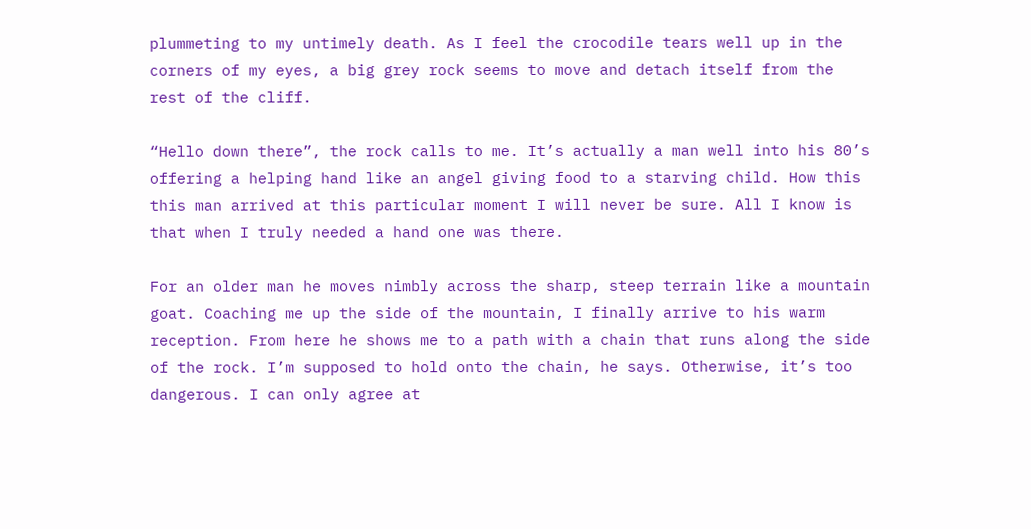plummeting to my untimely death. As I feel the crocodile tears well up in the corners of my eyes, a big grey rock seems to move and detach itself from the rest of the cliff.

“Hello down there”, the rock calls to me. It’s actually a man well into his 80’s offering a helping hand like an angel giving food to a starving child. How this this man arrived at this particular moment I will never be sure. All I know is that when I truly needed a hand one was there.

For an older man he moves nimbly across the sharp, steep terrain like a mountain goat. Coaching me up the side of the mountain, I finally arrive to his warm reception. From here he shows me to a path with a chain that runs along the side of the rock. I’m supposed to hold onto the chain, he says. Otherwise, it’s too dangerous. I can only agree at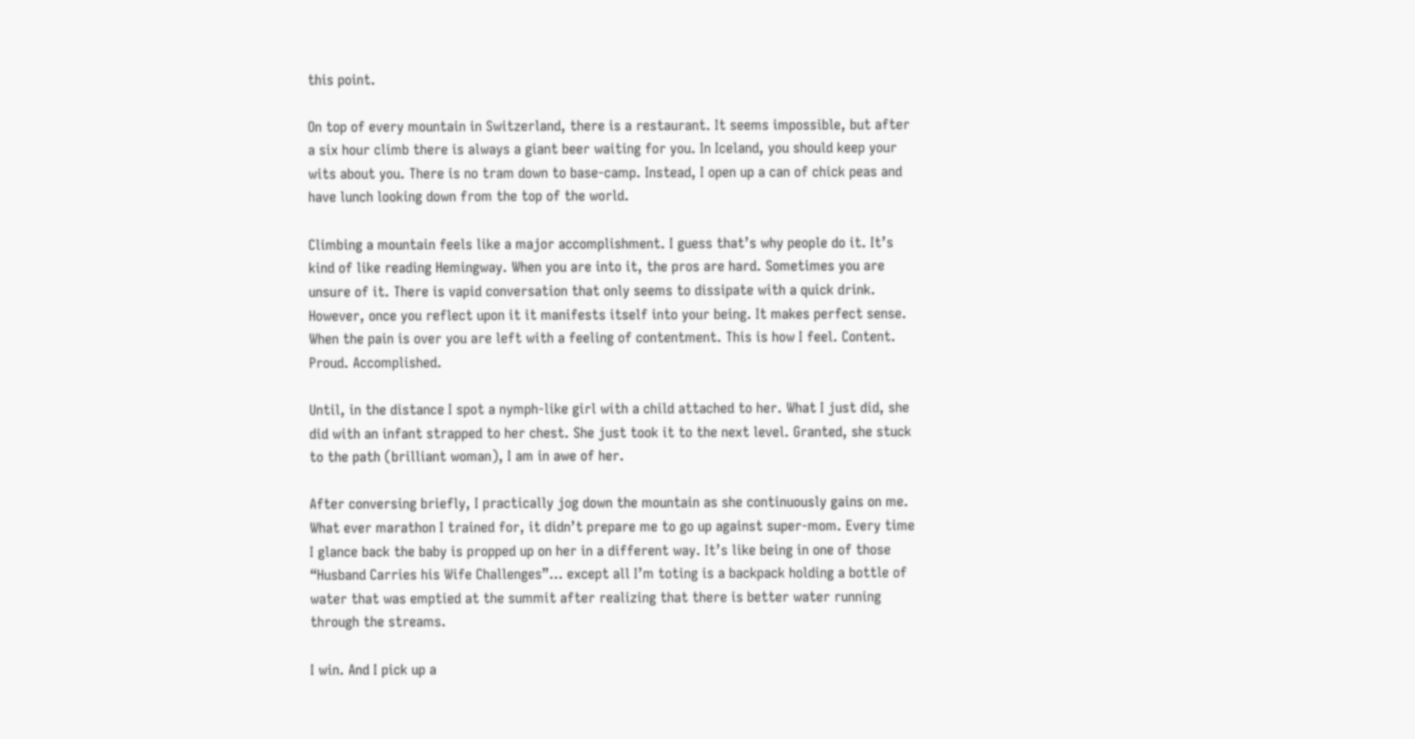this point.

On top of every mountain in Switzerland, there is a restaurant. It seems impossible, but after a six hour climb there is always a giant beer waiting for you. In Iceland, you should keep your wits about you. There is no tram down to base-camp. Instead, I open up a can of chick peas and have lunch looking down from the top of the world.

Climbing a mountain feels like a major accomplishment. I guess that’s why people do it. It’s kind of like reading Hemingway. When you are into it, the pros are hard. Sometimes you are unsure of it. There is vapid conversation that only seems to dissipate with a quick drink. However, once you reflect upon it it manifests itself into your being. It makes perfect sense. When the pain is over you are left with a feeling of contentment. This is how I feel. Content. Proud. Accomplished.

Until, in the distance I spot a nymph-like girl with a child attached to her. What I just did, she did with an infant strapped to her chest. She just took it to the next level. Granted, she stuck to the path (brilliant woman), I am in awe of her.

After conversing briefly, I practically jog down the mountain as she continuously gains on me. What ever marathon I trained for, it didn’t prepare me to go up against super-mom. Every time I glance back the baby is propped up on her in a different way. It’s like being in one of those “Husband Carries his Wife Challenges”… except all I’m toting is a backpack holding a bottle of water that was emptied at the summit after realizing that there is better water running through the streams.

I win. And I pick up a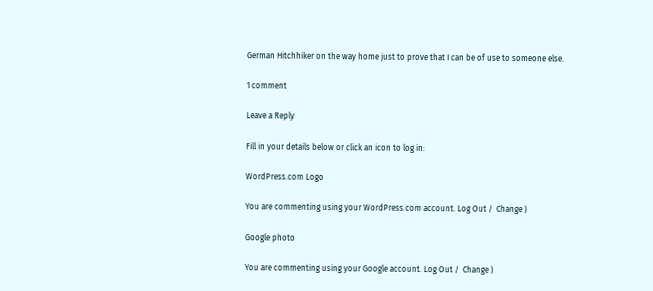German Hitchhiker on the way home just to prove that I can be of use to someone else.

1 comment

Leave a Reply

Fill in your details below or click an icon to log in:

WordPress.com Logo

You are commenting using your WordPress.com account. Log Out /  Change )

Google photo

You are commenting using your Google account. Log Out /  Change )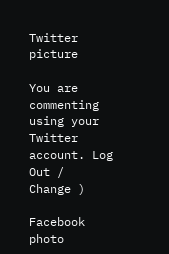Twitter picture

You are commenting using your Twitter account. Log Out /  Change )

Facebook photo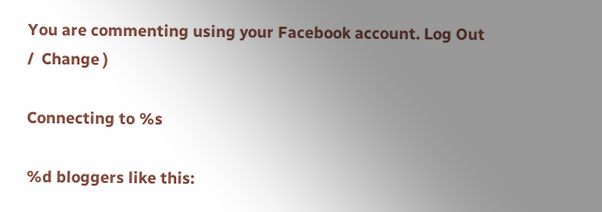You are commenting using your Facebook account. Log Out /  Change )

Connecting to %s

%d bloggers like this: